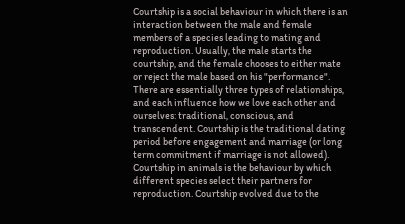Courtship is a social behaviour in which there is an interaction between the male and female members of a species leading to mating and reproduction. Usually, the male starts the courtship, and the female chooses to either mate or reject the male based on his "performance". There are essentially three types of relationships, and each influence how we love each other and ourselves: traditional, conscious, and transcendent. Courtship is the traditional dating period before engagement and marriage (or long term commitment if marriage is not allowed). Courtship in animals is the behaviour by which different species select their partners for reproduction. Courtship evolved due to the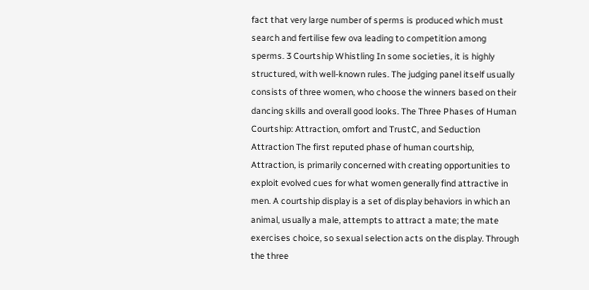fact that very large number of sperms is produced which must search and fertilise few ova leading to competition among sperms. 3 Courtship Whistling In some societies, it is highly structured, with well-known rules. The judging panel itself usually consists of three women, who choose the winners based on their dancing skills and overall good looks. The Three Phases of Human Courtship: Attraction, omfort and TrustC, and Seduction Attraction The first reputed phase of human courtship, Attraction, is primarily concerned with creating opportunities to exploit evolved cues for what women generally find attractive in men. A courtship display is a set of display behaviors in which an animal, usually a male, attempts to attract a mate; the mate exercises choice, so sexual selection acts on the display. Through the three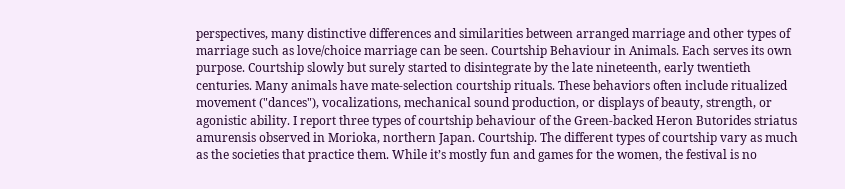perspectives, many distinctive differences and similarities between arranged marriage and other types of marriage such as love/choice marriage can be seen. Courtship Behaviour in Animals. Each serves its own purpose. Courtship slowly but surely started to disintegrate by the late nineteenth, early twentieth centuries. Many animals have mate-selection courtship rituals. These behaviors often include ritualized movement ("dances"), vocalizations, mechanical sound production, or displays of beauty, strength, or agonistic ability. I report three types of courtship behaviour of the Green-backed Heron Butorides striatus amurensis observed in Morioka, northern Japan. Courtship. The different types of courtship vary as much as the societies that practice them. While it’s mostly fun and games for the women, the festival is no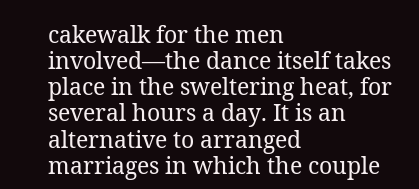cakewalk for the men involved—the dance itself takes place in the sweltering heat, for several hours a day. It is an alternative to arranged marriages in which the couple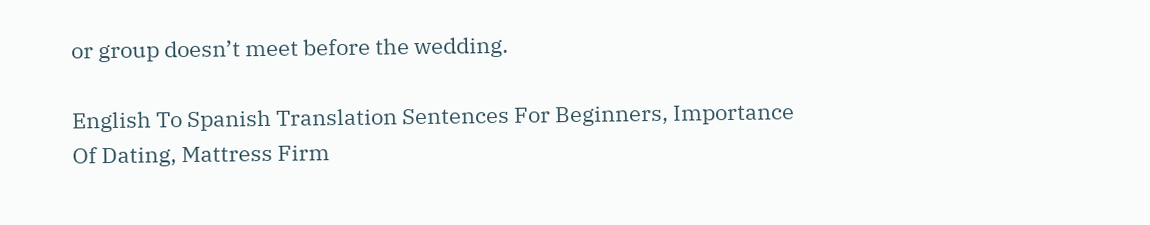or group doesn’t meet before the wedding.

English To Spanish Translation Sentences For Beginners, Importance Of Dating, Mattress Firm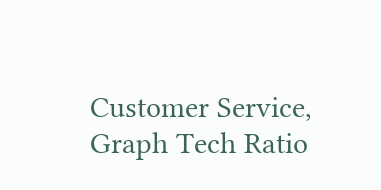Customer Service, Graph Tech Ratio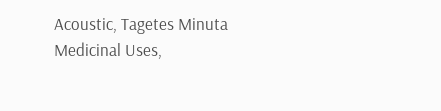Acoustic, Tagetes Minuta Medicinal Uses,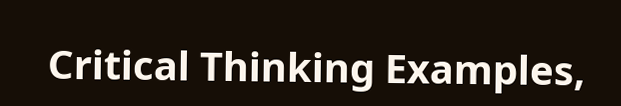Critical Thinking Examples,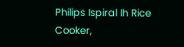Philips Ispiral Ih Rice Cooker,